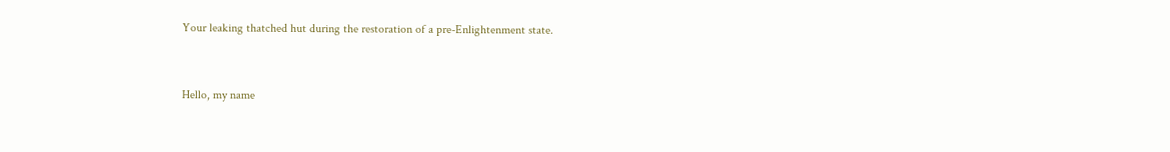Your leaking thatched hut during the restoration of a pre-Enlightenment state.


Hello, my name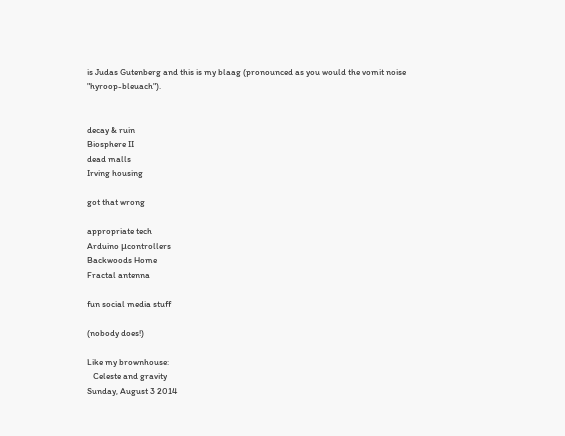is Judas Gutenberg and this is my blaag (pronounced as you would the vomit noise "hyroop-bleuach").


decay & ruin
Biosphere II
dead malls
Irving housing

got that wrong

appropriate tech
Arduino μcontrollers
Backwoods Home
Fractal antenna

fun social media stuff

(nobody does!)

Like my brownhouse:
   Celeste and gravity
Sunday, August 3 2014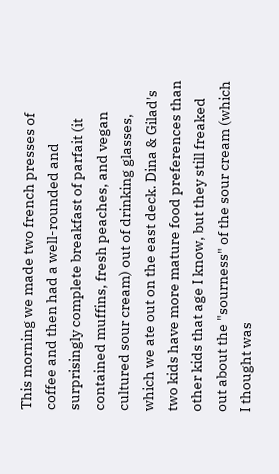This morning we made two french presses of coffee and then had a well-rounded and surprisingly complete breakfast of parfait (it contained muffins, fresh peaches, and vegan cultured sour cream) out of drinking glasses, which we ate out on the east deck. Dina & Gilad's two kids have more mature food preferences than other kids that age I know, but they still freaked out about the "sourness" of the sour cream (which I thought was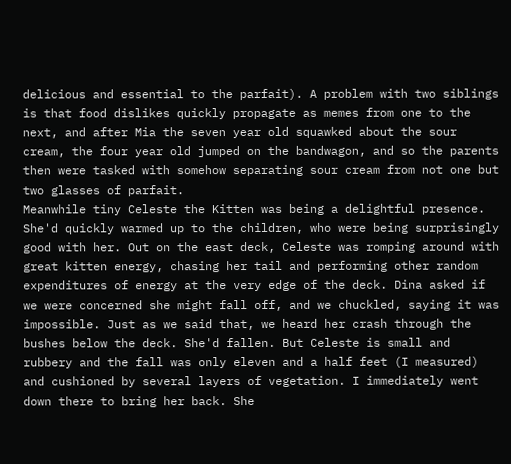delicious and essential to the parfait). A problem with two siblings is that food dislikes quickly propagate as memes from one to the next, and after Mia the seven year old squawked about the sour cream, the four year old jumped on the bandwagon, and so the parents then were tasked with somehow separating sour cream from not one but two glasses of parfait.
Meanwhile tiny Celeste the Kitten was being a delightful presence. She'd quickly warmed up to the children, who were being surprisingly good with her. Out on the east deck, Celeste was romping around with great kitten energy, chasing her tail and performing other random expenditures of energy at the very edge of the deck. Dina asked if we were concerned she might fall off, and we chuckled, saying it was impossible. Just as we said that, we heard her crash through the bushes below the deck. She'd fallen. But Celeste is small and rubbery and the fall was only eleven and a half feet (I measured) and cushioned by several layers of vegetation. I immediately went down there to bring her back. She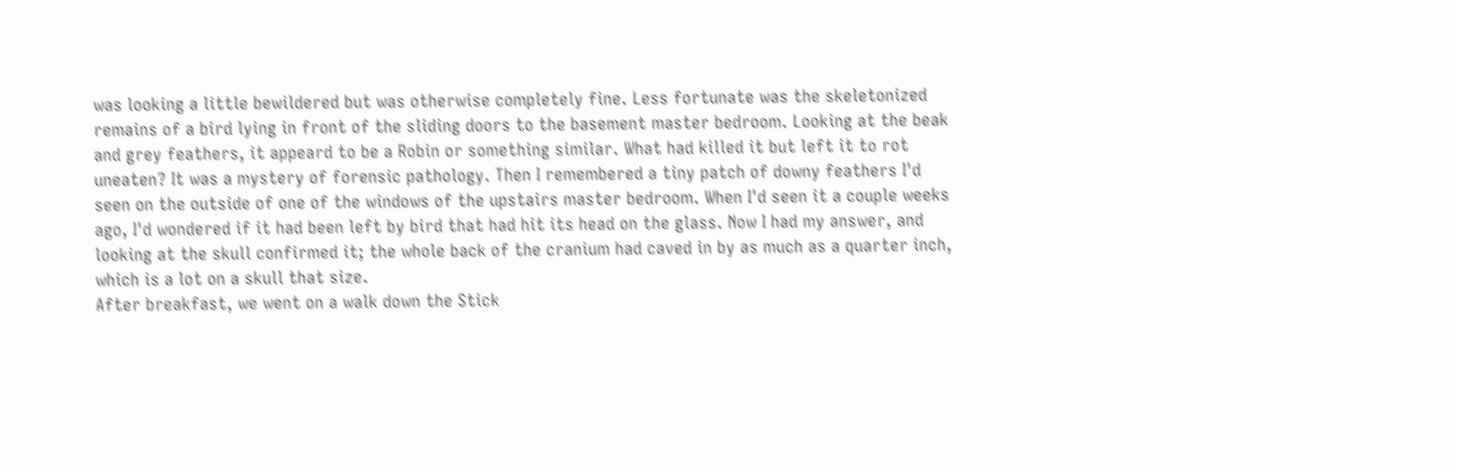was looking a little bewildered but was otherwise completely fine. Less fortunate was the skeletonized remains of a bird lying in front of the sliding doors to the basement master bedroom. Looking at the beak and grey feathers, it appeard to be a Robin or something similar. What had killed it but left it to rot uneaten? It was a mystery of forensic pathology. Then I remembered a tiny patch of downy feathers I'd seen on the outside of one of the windows of the upstairs master bedroom. When I'd seen it a couple weeks ago, I'd wondered if it had been left by bird that had hit its head on the glass. Now I had my answer, and looking at the skull confirmed it; the whole back of the cranium had caved in by as much as a quarter inch, which is a lot on a skull that size.
After breakfast, we went on a walk down the Stick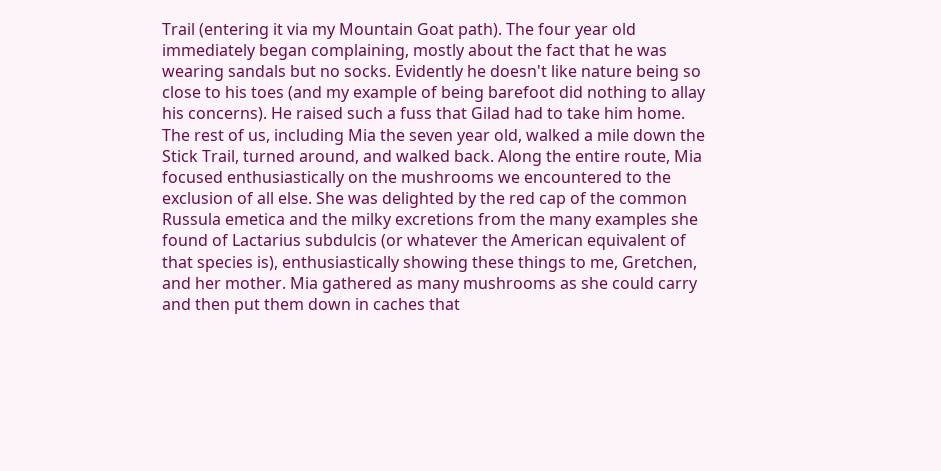Trail (entering it via my Mountain Goat path). The four year old immediately began complaining, mostly about the fact that he was wearing sandals but no socks. Evidently he doesn't like nature being so close to his toes (and my example of being barefoot did nothing to allay his concerns). He raised such a fuss that Gilad had to take him home. The rest of us, including Mia the seven year old, walked a mile down the Stick Trail, turned around, and walked back. Along the entire route, Mia focused enthusiastically on the mushrooms we encountered to the exclusion of all else. She was delighted by the red cap of the common Russula emetica and the milky excretions from the many examples she found of Lactarius subdulcis (or whatever the American equivalent of that species is), enthusiastically showing these things to me, Gretchen, and her mother. Mia gathered as many mushrooms as she could carry and then put them down in caches that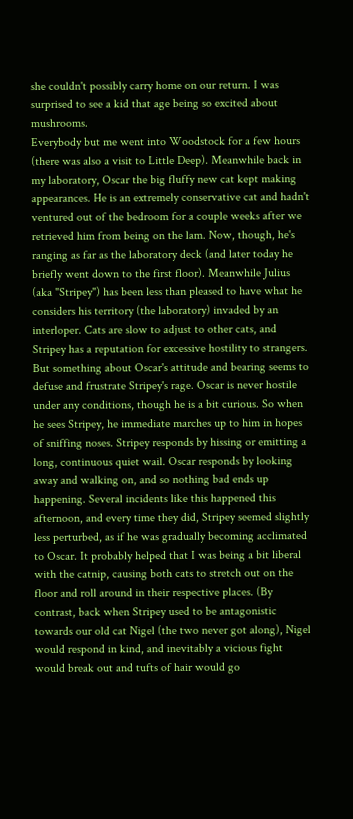she couldn't possibly carry home on our return. I was surprised to see a kid that age being so excited about mushrooms.
Everybody but me went into Woodstock for a few hours (there was also a visit to Little Deep). Meanwhile back in my laboratory, Oscar the big fluffy new cat kept making appearances. He is an extremely conservative cat and hadn't ventured out of the bedroom for a couple weeks after we retrieved him from being on the lam. Now, though, he's ranging as far as the laboratory deck (and later today he briefly went down to the first floor). Meanwhile Julius (aka "Stripey") has been less than pleased to have what he considers his territory (the laboratory) invaded by an interloper. Cats are slow to adjust to other cats, and Stripey has a reputation for excessive hostility to strangers. But something about Oscar's attitude and bearing seems to defuse and frustrate Stripey's rage. Oscar is never hostile under any conditions, though he is a bit curious. So when he sees Stripey, he immediate marches up to him in hopes of sniffing noses. Stripey responds by hissing or emitting a long, continuous quiet wail. Oscar responds by looking away and walking on, and so nothing bad ends up happening. Several incidents like this happened this afternoon, and every time they did, Stripey seemed slightly less perturbed, as if he was gradually becoming acclimated to Oscar. It probably helped that I was being a bit liberal with the catnip, causing both cats to stretch out on the floor and roll around in their respective places. (By contrast, back when Stripey used to be antagonistic towards our old cat Nigel (the two never got along), Nigel would respond in kind, and inevitably a vicious fight would break out and tufts of hair would go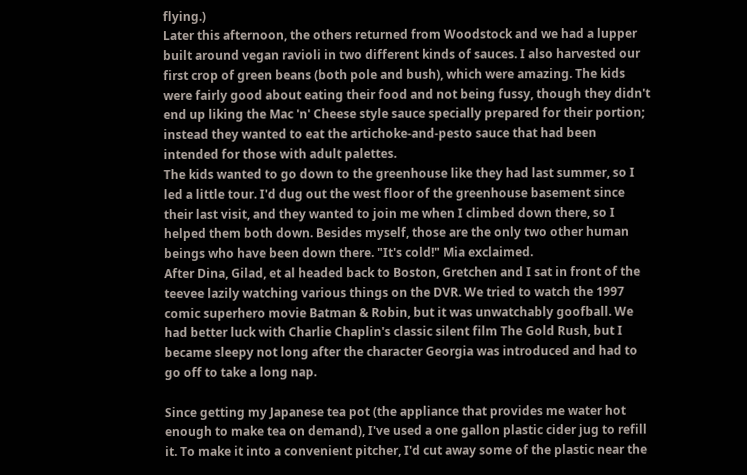flying.)
Later this afternoon, the others returned from Woodstock and we had a lupper built around vegan ravioli in two different kinds of sauces. I also harvested our first crop of green beans (both pole and bush), which were amazing. The kids were fairly good about eating their food and not being fussy, though they didn't end up liking the Mac 'n' Cheese style sauce specially prepared for their portion; instead they wanted to eat the artichoke-and-pesto sauce that had been intended for those with adult palettes.
The kids wanted to go down to the greenhouse like they had last summer, so I led a little tour. I'd dug out the west floor of the greenhouse basement since their last visit, and they wanted to join me when I climbed down there, so I helped them both down. Besides myself, those are the only two other human beings who have been down there. "It's cold!" Mia exclaimed.
After Dina, Gilad, et al headed back to Boston, Gretchen and I sat in front of the teevee lazily watching various things on the DVR. We tried to watch the 1997 comic superhero movie Batman & Robin, but it was unwatchably goofball. We had better luck with Charlie Chaplin's classic silent film The Gold Rush, but I became sleepy not long after the character Georgia was introduced and had to go off to take a long nap.

Since getting my Japanese tea pot (the appliance that provides me water hot enough to make tea on demand), I've used a one gallon plastic cider jug to refill it. To make it into a convenient pitcher, I'd cut away some of the plastic near the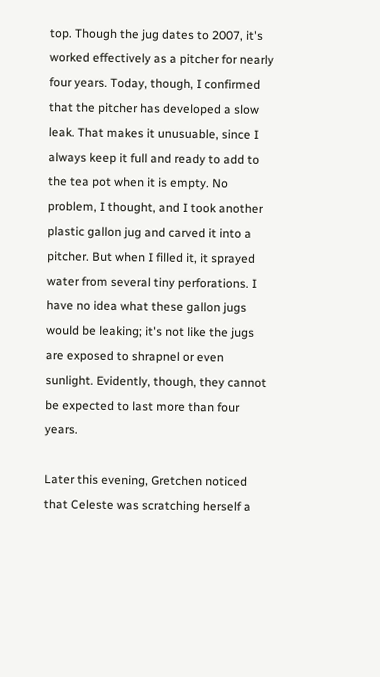top. Though the jug dates to 2007, it's worked effectively as a pitcher for nearly four years. Today, though, I confirmed that the pitcher has developed a slow leak. That makes it unusuable, since I always keep it full and ready to add to the tea pot when it is empty. No problem, I thought, and I took another plastic gallon jug and carved it into a pitcher. But when I filled it, it sprayed water from several tiny perforations. I have no idea what these gallon jugs would be leaking; it's not like the jugs are exposed to shrapnel or even sunlight. Evidently, though, they cannot be expected to last more than four years.

Later this evening, Gretchen noticed that Celeste was scratching herself a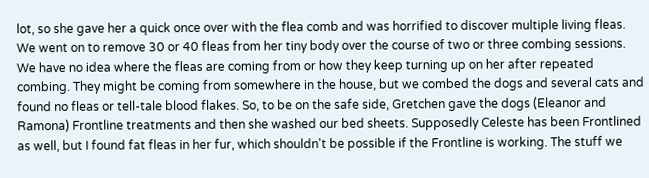lot, so she gave her a quick once over with the flea comb and was horrified to discover multiple living fleas. We went on to remove 30 or 40 fleas from her tiny body over the course of two or three combing sessions. We have no idea where the fleas are coming from or how they keep turning up on her after repeated combing. They might be coming from somewhere in the house, but we combed the dogs and several cats and found no fleas or tell-tale blood flakes. So, to be on the safe side, Gretchen gave the dogs (Eleanor and Ramona) Frontline treatments and then she washed our bed sheets. Supposedly Celeste has been Frontlined as well, but I found fat fleas in her fur, which shouldn't be possible if the Frontline is working. The stuff we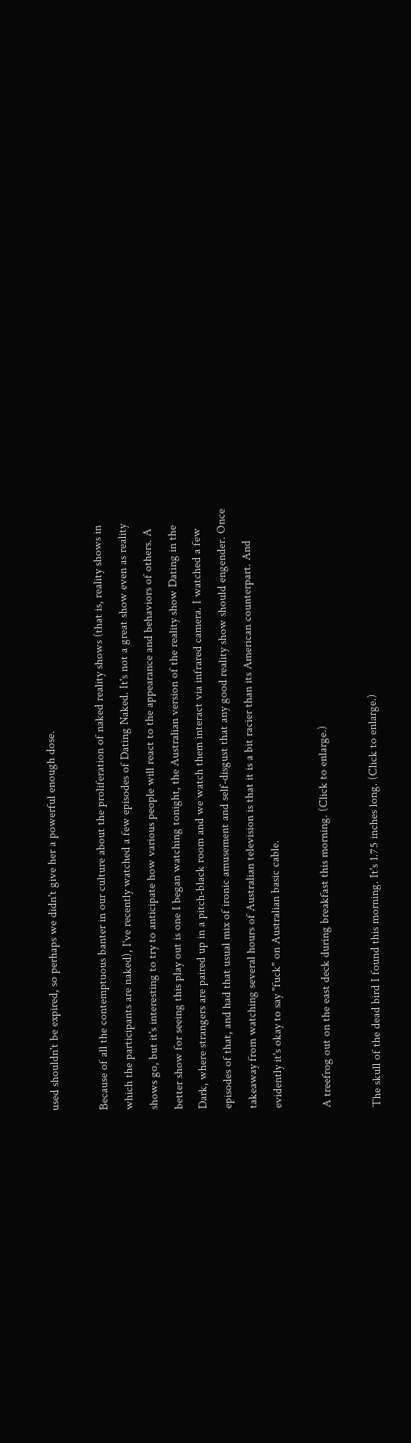used shouldn't be expired, so perhaps we didn't give her a powerful enough dose.

Because of all the contemptuous banter in our culture about the proliferation of naked reality shows (that is, reality shows in which the participants are naked), I've recently watched a few episodes of Dating Naked. It's not a great show even as reality shows go, but it's interesting to try to anticipate how various people will react to the appearance and behaviors of others. A better show for seeing this play out is one I began watching tonight, the Australian version of the reality show Dating in the Dark, where strangers are paired up in a pitch-black room and we watch them interact via infrared camera. I watched a few episodes of that, and had that usual mix of ironic amusement and self-disgust that any good reality show should engender. Once takeaway from watching several hours of Australian television is that it is a bit racier than its American counterpart. And evidently it's okay to say "fuck" on Australian basic cable.

A treefrog out on the east deck during breakfast this morning. (Click to enlarge.)

The skull of the dead bird I found this morning. It's 1.75 inches long. (Click to enlarge.)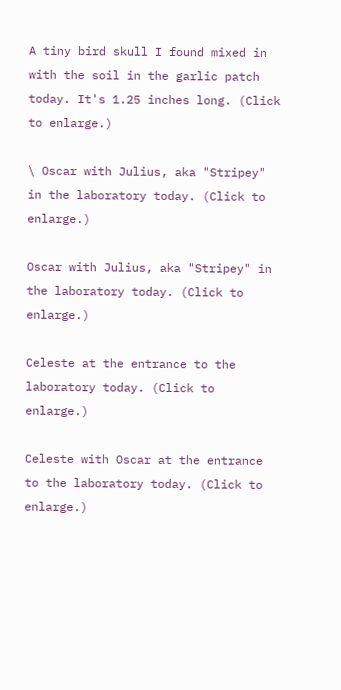A tiny bird skull I found mixed in with the soil in the garlic patch today. It's 1.25 inches long. (Click to enlarge.)

\ Oscar with Julius, aka "Stripey" in the laboratory today. (Click to enlarge.)

Oscar with Julius, aka "Stripey" in the laboratory today. (Click to enlarge.)

Celeste at the entrance to the laboratory today. (Click to enlarge.)

Celeste with Oscar at the entrance to the laboratory today. (Click to enlarge.)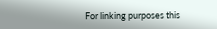For linking purposes this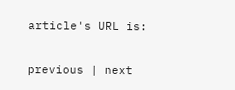article's URL is:

previous | next